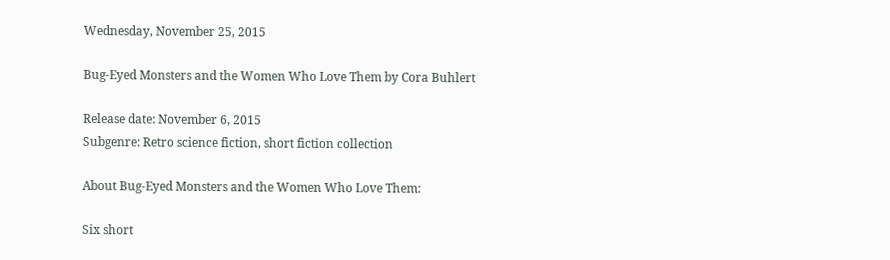Wednesday, November 25, 2015

Bug-Eyed Monsters and the Women Who Love Them by Cora Buhlert

Release date: November 6, 2015
Subgenre: Retro science fiction, short fiction collection

About Bug-Eyed Monsters and the Women Who Love Them:

Six short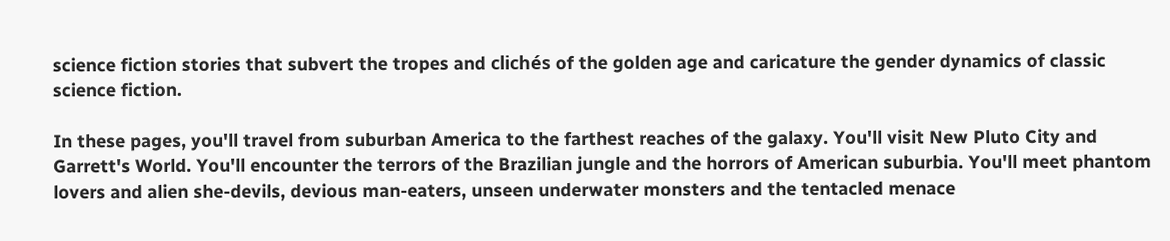science fiction stories that subvert the tropes and clichés of the golden age and caricature the gender dynamics of classic science fiction.

In these pages, you'll travel from suburban America to the farthest reaches of the galaxy. You'll visit New Pluto City and Garrett's World. You'll encounter the terrors of the Brazilian jungle and the horrors of American suburbia. You'll meet phantom lovers and alien she-devils, devious man-eaters, unseen underwater monsters and the tentacled menace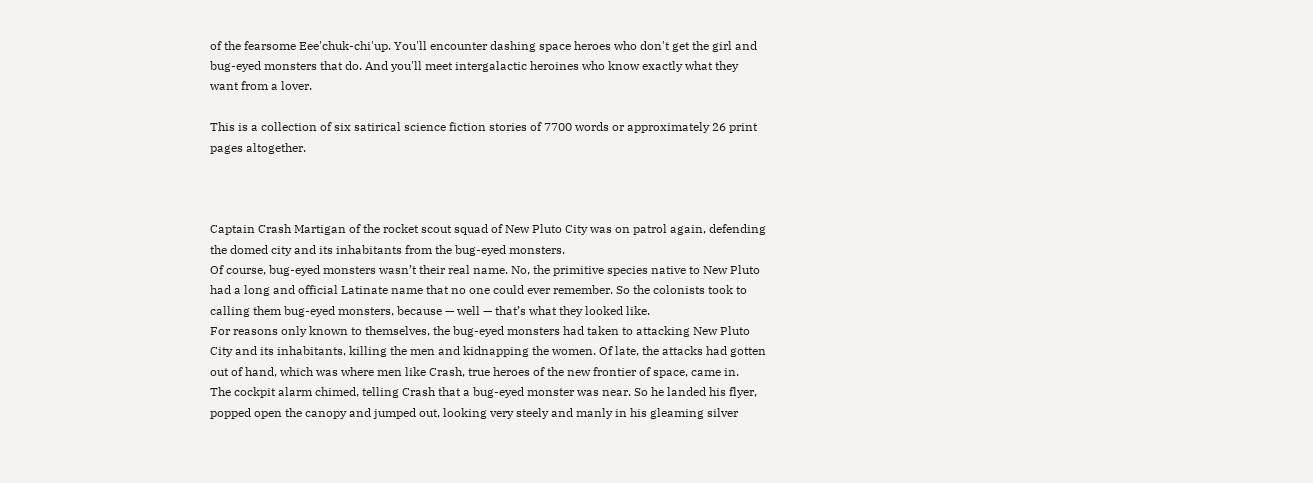of the fearsome Eee'chuk-chi'up. You'll encounter dashing space heroes who don't get the girl and bug-eyed monsters that do. And you'll meet intergalactic heroines who know exactly what they want from a lover.

This is a collection of six satirical science fiction stories of 7700 words or approximately 26 print pages altogether.



Captain Crash Martigan of the rocket scout squad of New Pluto City was on patrol again, defending the domed city and its inhabitants from the bug-eyed monsters.
Of course, bug-eyed monsters wasn’t their real name. No, the primitive species native to New Pluto had a long and official Latinate name that no one could ever remember. So the colonists took to calling them bug-eyed monsters, because — well — that’s what they looked like.
For reasons only known to themselves, the bug-eyed monsters had taken to attacking New Pluto City and its inhabitants, killing the men and kidnapping the women. Of late, the attacks had gotten out of hand, which was where men like Crash, true heroes of the new frontier of space, came in.
The cockpit alarm chimed, telling Crash that a bug-eyed monster was near. So he landed his flyer, popped open the canopy and jumped out, looking very steely and manly in his gleaming silver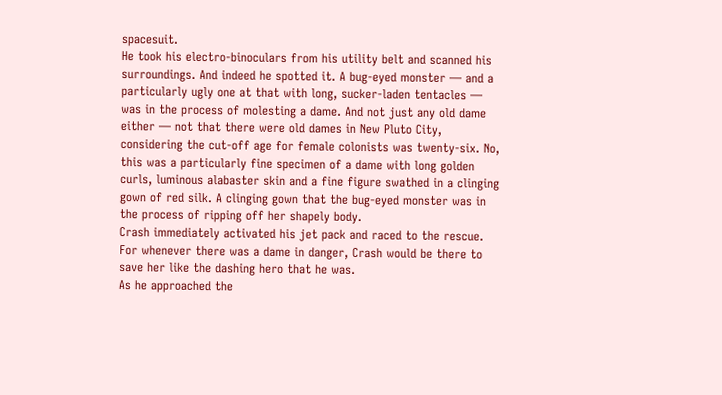spacesuit.
He took his electro-binoculars from his utility belt and scanned his surroundings. And indeed he spotted it. A bug-eyed monster — and a particularly ugly one at that with long, sucker-laden tentacles — was in the process of molesting a dame. And not just any old dame either — not that there were old dames in New Pluto City, considering the cut-off age for female colonists was twenty-six. No, this was a particularly fine specimen of a dame with long golden curls, luminous alabaster skin and a fine figure swathed in a clinging gown of red silk. A clinging gown that the bug-eyed monster was in the process of ripping off her shapely body.
Crash immediately activated his jet pack and raced to the rescue. For whenever there was a dame in danger, Crash would be there to save her like the dashing hero that he was.
As he approached the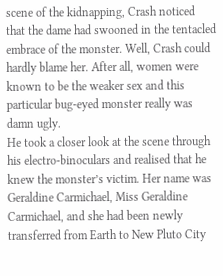scene of the kidnapping, Crash noticed that the dame had swooned in the tentacled embrace of the monster. Well, Crash could hardly blame her. After all, women were known to be the weaker sex and this particular bug-eyed monster really was damn ugly.
He took a closer look at the scene through his electro-binoculars and realised that he knew the monster’s victim. Her name was Geraldine Carmichael, Miss Geraldine Carmichael, and she had been newly transferred from Earth to New Pluto City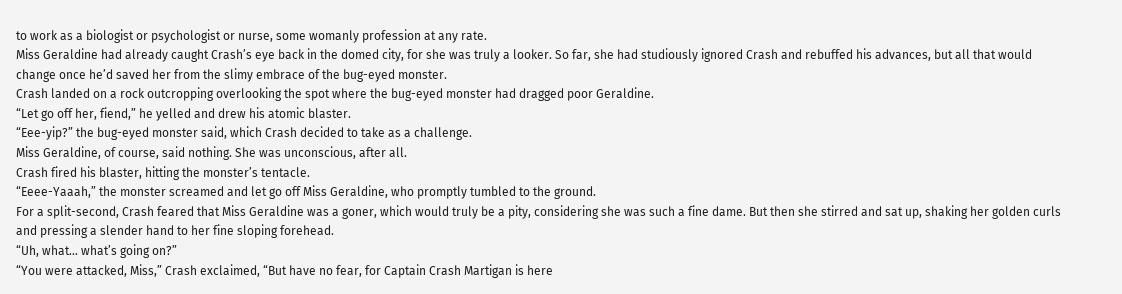to work as a biologist or psychologist or nurse, some womanly profession at any rate.
Miss Geraldine had already caught Crash’s eye back in the domed city, for she was truly a looker. So far, she had studiously ignored Crash and rebuffed his advances, but all that would change once he’d saved her from the slimy embrace of the bug-eyed monster.
Crash landed on a rock outcropping overlooking the spot where the bug-eyed monster had dragged poor Geraldine.
“Let go off her, fiend,” he yelled and drew his atomic blaster.
“Eee-yip?” the bug-eyed monster said, which Crash decided to take as a challenge.
Miss Geraldine, of course, said nothing. She was unconscious, after all.
Crash fired his blaster, hitting the monster’s tentacle.
“Eeee-Yaaah,” the monster screamed and let go off Miss Geraldine, who promptly tumbled to the ground.
For a split-second, Crash feared that Miss Geraldine was a goner, which would truly be a pity, considering she was such a fine dame. But then she stirred and sat up, shaking her golden curls and pressing a slender hand to her fine sloping forehead.
“Uh, what… what’s going on?”
“You were attacked, Miss,” Crash exclaimed, “But have no fear, for Captain Crash Martigan is here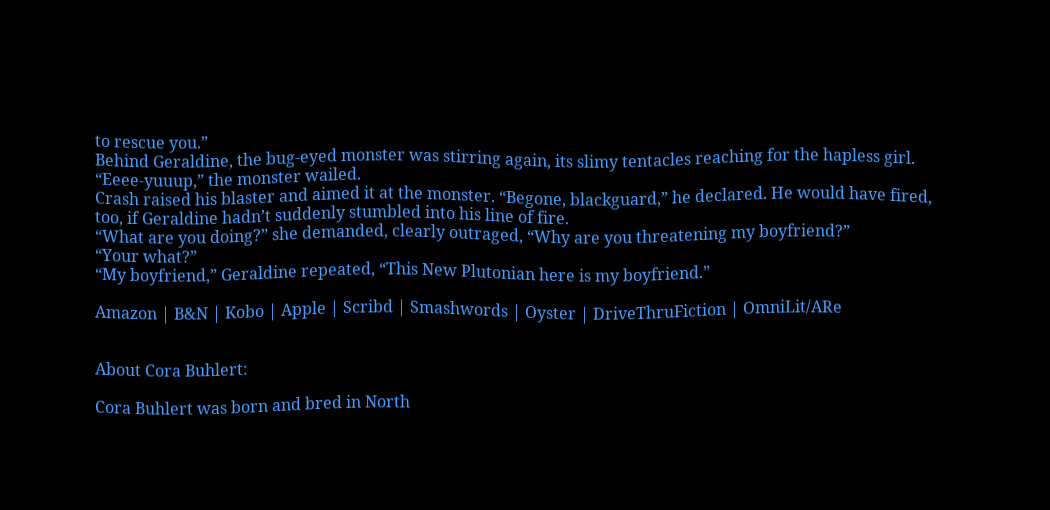to rescue you.”
Behind Geraldine, the bug-eyed monster was stirring again, its slimy tentacles reaching for the hapless girl.
“Eeee-yuuup,” the monster wailed.
Crash raised his blaster and aimed it at the monster. “Begone, blackguard,” he declared. He would have fired, too, if Geraldine hadn’t suddenly stumbled into his line of fire.
“What are you doing?” she demanded, clearly outraged, “Why are you threatening my boyfriend?”
“Your what?”
“My boyfriend,” Geraldine repeated, “This New Plutonian here is my boyfriend.”

Amazon | B&N | Kobo | Apple | Scribd | Smashwords | Oyster | DriveThruFiction | OmniLit/ARe


About Cora Buhlert:

Cora Buhlert was born and bred in North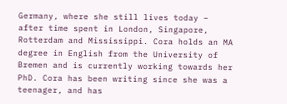Germany, where she still lives today – after time spent in London, Singapore, Rotterdam and Mississippi. Cora holds an MA degree in English from the University of Bremen and is currently working towards her PhD. Cora has been writing since she was a teenager, and has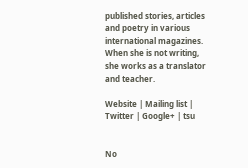published stories, articles and poetry in various international magazines. When she is not writing, she works as a translator and teacher.

Website | Mailing list | Twitter | Google+ | tsu


No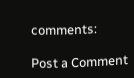comments:

Post a Comment